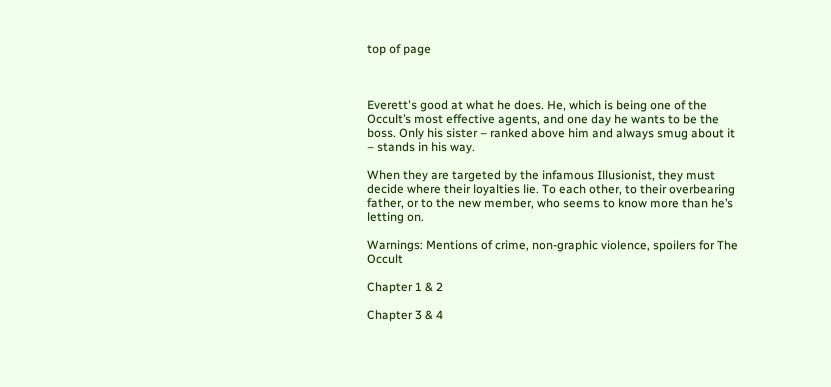top of page



Everett's good at what he does. He, which is being one of the Occult’s most effective agents, and one day he wants to be the boss. Only his sister – ranked above him and always smug about it – stands in his way.

When they are targeted by the infamous Illusionist, they must decide where their loyalties lie. To each other, to their overbearing father, or to the new member, who seems to know more than he’s letting on.

Warnings: Mentions of crime, non-graphic violence, spoilers for The Occult

Chapter 1 & 2

Chapter 3 & 4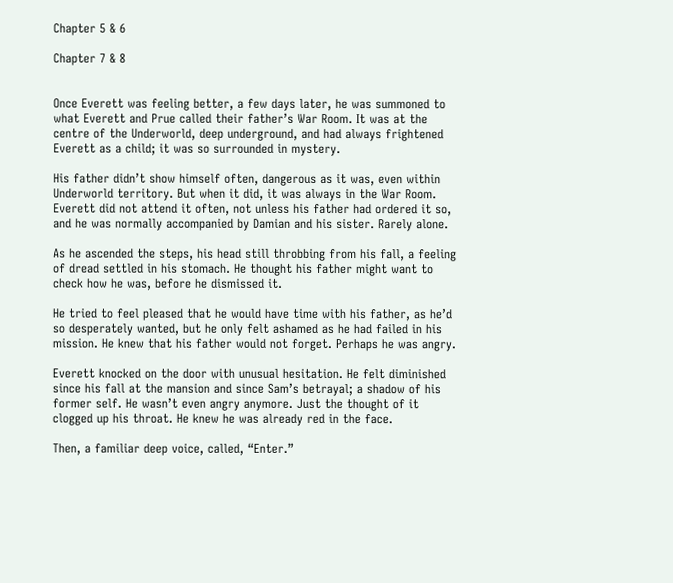Chapter 5 & 6

Chapter 7 & 8


Once Everett was feeling better, a few days later, he was summoned to what Everett and Prue called their father’s War Room. It was at the centre of the Underworld, deep underground, and had always frightened Everett as a child; it was so surrounded in mystery.

His father didn’t show himself often, dangerous as it was, even within Underworld territory. But when it did, it was always in the War Room. Everett did not attend it often, not unless his father had ordered it so, and he was normally accompanied by Damian and his sister. Rarely alone.

As he ascended the steps, his head still throbbing from his fall, a feeling of dread settled in his stomach. He thought his father might want to check how he was, before he dismissed it.

He tried to feel pleased that he would have time with his father, as he’d so desperately wanted, but he only felt ashamed as he had failed in his mission. He knew that his father would not forget. Perhaps he was angry.

Everett knocked on the door with unusual hesitation. He felt diminished since his fall at the mansion and since Sam’s betrayal; a shadow of his former self. He wasn’t even angry anymore. Just the thought of it clogged up his throat. He knew he was already red in the face.

Then, a familiar deep voice, called, “Enter.”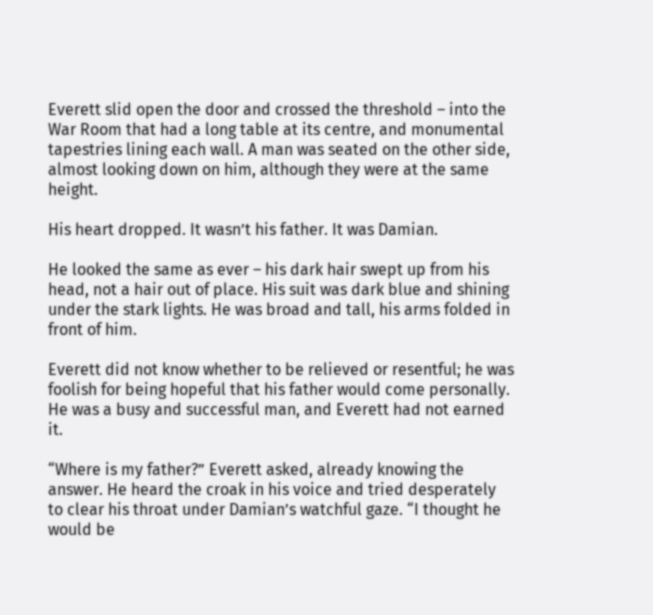Everett slid open the door and crossed the threshold – into the War Room that had a long table at its centre, and monumental tapestries lining each wall. A man was seated on the other side, almost looking down on him, although they were at the same height.

His heart dropped. It wasn’t his father. It was Damian.

He looked the same as ever – his dark hair swept up from his head, not a hair out of place. His suit was dark blue and shining under the stark lights. He was broad and tall, his arms folded in front of him.

Everett did not know whether to be relieved or resentful; he was foolish for being hopeful that his father would come personally. He was a busy and successful man, and Everett had not earned it.

“Where is my father?” Everett asked, already knowing the answer. He heard the croak in his voice and tried desperately to clear his throat under Damian’s watchful gaze. “I thought he would be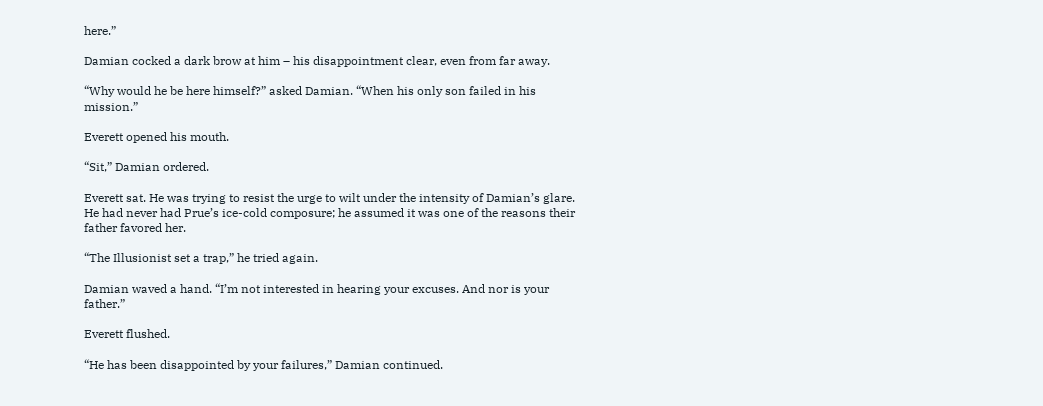here.”

Damian cocked a dark brow at him – his disappointment clear, even from far away.

“Why would he be here himself?” asked Damian. “When his only son failed in his mission.”

Everett opened his mouth.

“Sit,” Damian ordered.

Everett sat. He was trying to resist the urge to wilt under the intensity of Damian’s glare. He had never had Prue’s ice-cold composure; he assumed it was one of the reasons their father favored her.

“The Illusionist set a trap,” he tried again.

Damian waved a hand. “I’m not interested in hearing your excuses. And nor is your father.”

Everett flushed.

“He has been disappointed by your failures,” Damian continued.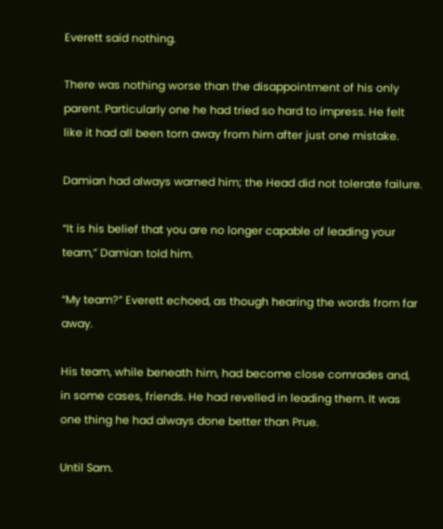Everett said nothing.

There was nothing worse than the disappointment of his only parent. Particularly one he had tried so hard to impress. He felt like it had all been torn away from him after just one mistake.

Damian had always warned him; the Head did not tolerate failure.

“It is his belief that you are no longer capable of leading your team,” Damian told him.

“My team?” Everett echoed, as though hearing the words from far away.

His team, while beneath him, had become close comrades and, in some cases, friends. He had revelled in leading them. It was one thing he had always done better than Prue.

Until Sam.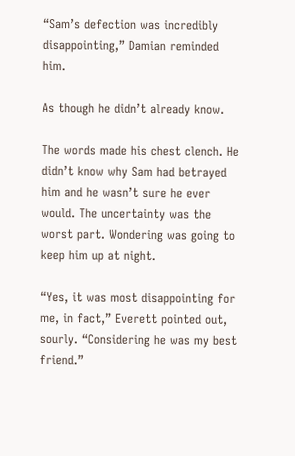“Sam’s defection was incredibly disappointing,” Damian reminded him.

As though he didn’t already know.

The words made his chest clench. He didn’t know why Sam had betrayed him and he wasn’t sure he ever would. The uncertainty was the worst part. Wondering was going to keep him up at night.

“Yes, it was most disappointing for me, in fact,” Everett pointed out, sourly. “Considering he was my best friend.”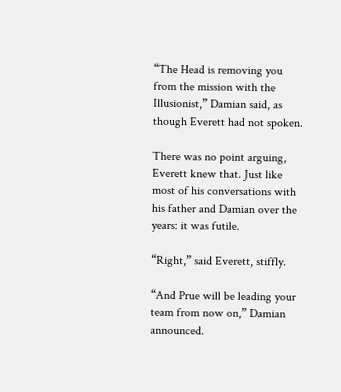“The Head is removing you from the mission with the Illusionist,” Damian said, as though Everett had not spoken.

There was no point arguing, Everett knew that. Just like most of his conversations with his father and Damian over the years: it was futile.

“Right,” said Everett, stiffly.

“And Prue will be leading your team from now on,” Damian announced.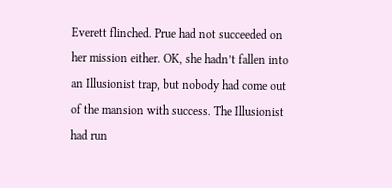Everett flinched. Prue had not succeeded on her mission either. OK, she hadn’t fallen into an Illusionist trap, but nobody had come out of the mansion with success. The Illusionist had run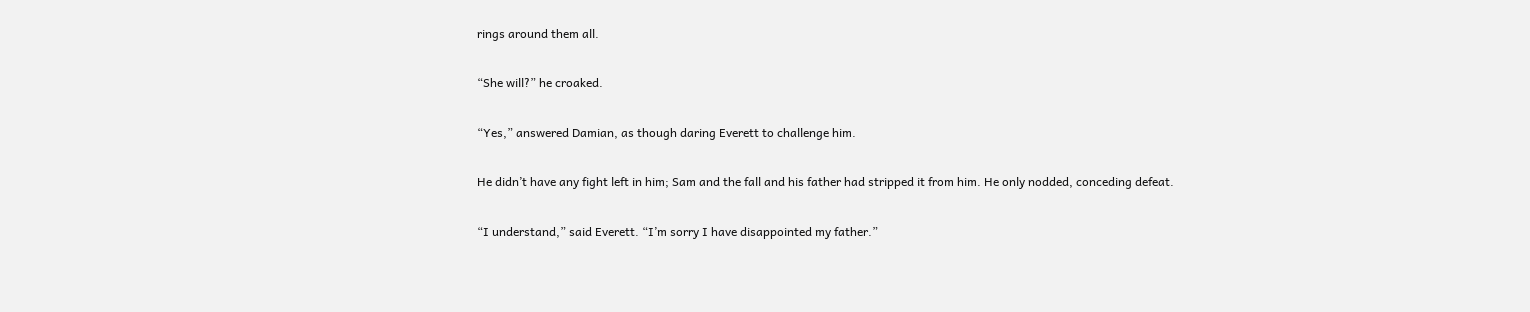rings around them all.

“She will?” he croaked.

“Yes,” answered Damian, as though daring Everett to challenge him.

He didn’t have any fight left in him; Sam and the fall and his father had stripped it from him. He only nodded, conceding defeat.

“I understand,” said Everett. “I’m sorry I have disappointed my father.”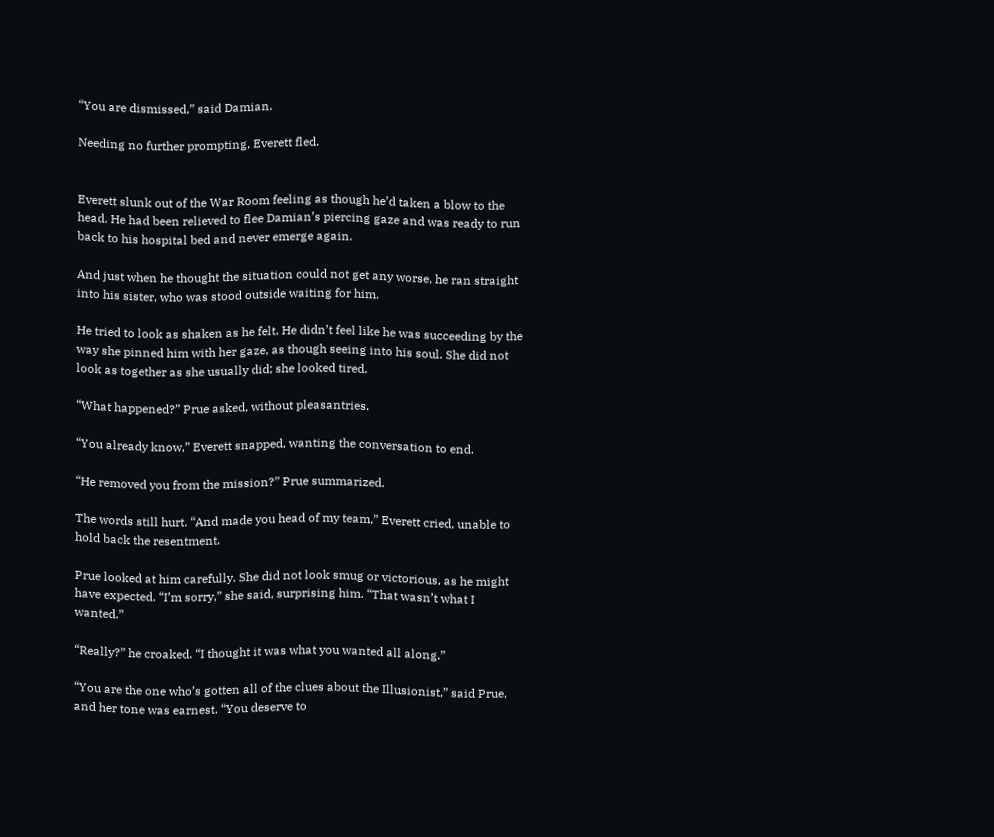“You are dismissed,” said Damian.

Needing no further prompting, Everett fled.


Everett slunk out of the War Room feeling as though he’d taken a blow to the head. He had been relieved to flee Damian’s piercing gaze and was ready to run back to his hospital bed and never emerge again.

And just when he thought the situation could not get any worse, he ran straight into his sister, who was stood outside waiting for him.

He tried to look as shaken as he felt. He didn’t feel like he was succeeding by the way she pinned him with her gaze, as though seeing into his soul. She did not look as together as she usually did; she looked tired.

“What happened?” Prue asked, without pleasantries.

“You already know,” Everett snapped, wanting the conversation to end.

“He removed you from the mission?” Prue summarized.

The words still hurt. “And made you head of my team,” Everett cried, unable to hold back the resentment.

Prue looked at him carefully. She did not look smug or victorious, as he might have expected. “I’m sorry,” she said, surprising him. “That wasn’t what I wanted.”

“Really?” he croaked. “I thought it was what you wanted all along.”

“You are the one who’s gotten all of the clues about the Illusionist,” said Prue, and her tone was earnest. “You deserve to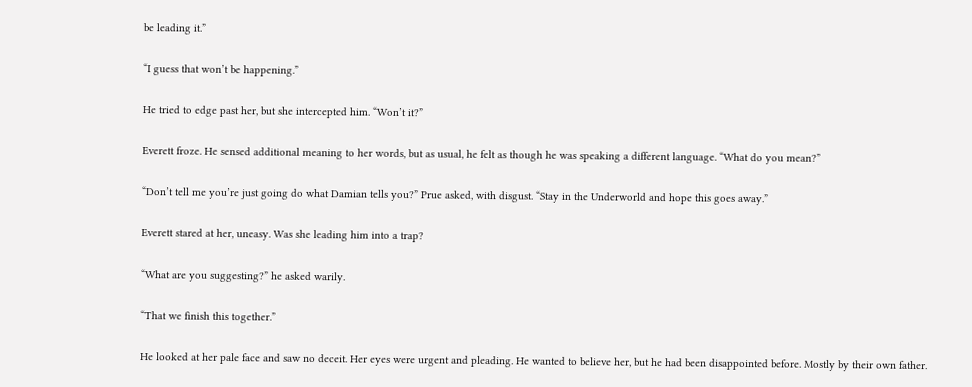be leading it.”

“I guess that won’t be happening.”

He tried to edge past her, but she intercepted him. “Won’t it?”

Everett froze. He sensed additional meaning to her words, but as usual, he felt as though he was speaking a different language. “What do you mean?”

“Don’t tell me you’re just going do what Damian tells you?” Prue asked, with disgust. “Stay in the Underworld and hope this goes away.”

Everett stared at her, uneasy. Was she leading him into a trap?

“What are you suggesting?” he asked warily.

“That we finish this together.”

He looked at her pale face and saw no deceit. Her eyes were urgent and pleading. He wanted to believe her, but he had been disappointed before. Mostly by their own father.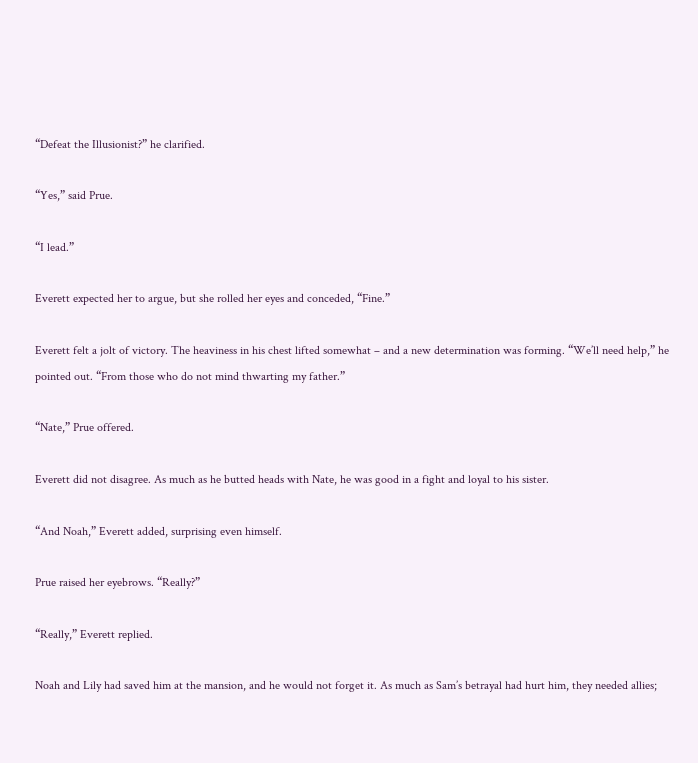“Defeat the Illusionist?” he clarified.

“Yes,” said Prue.

“I lead.”

Everett expected her to argue, but she rolled her eyes and conceded, “Fine.”

Everett felt a jolt of victory. The heaviness in his chest lifted somewhat – and a new determination was forming. “We’ll need help,” he pointed out. “From those who do not mind thwarting my father.”

“Nate,” Prue offered.

Everett did not disagree. As much as he butted heads with Nate, he was good in a fight and loyal to his sister.

“And Noah,” Everett added, surprising even himself.

Prue raised her eyebrows. “Really?”

“Really,” Everett replied.

Noah and Lily had saved him at the mansion, and he would not forget it. As much as Sam’s betrayal had hurt him, they needed allies;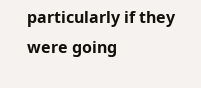particularly if they were going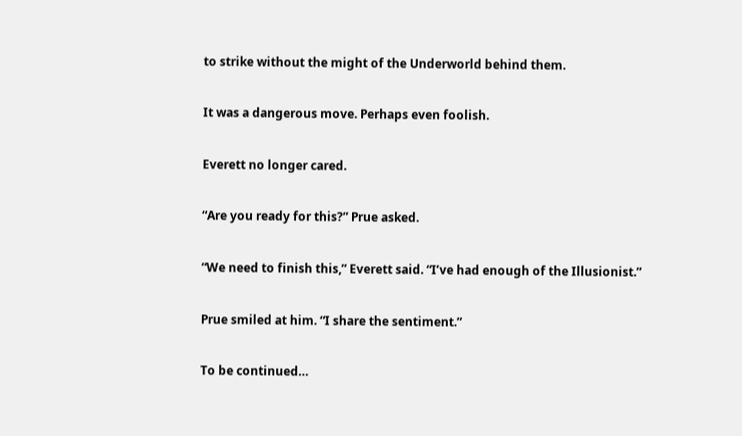to strike without the might of the Underworld behind them.

It was a dangerous move. Perhaps even foolish.

Everett no longer cared.

“Are you ready for this?” Prue asked.

“We need to finish this,” Everett said. “I’ve had enough of the Illusionist.”

Prue smiled at him. “I share the sentiment.”

To be continued…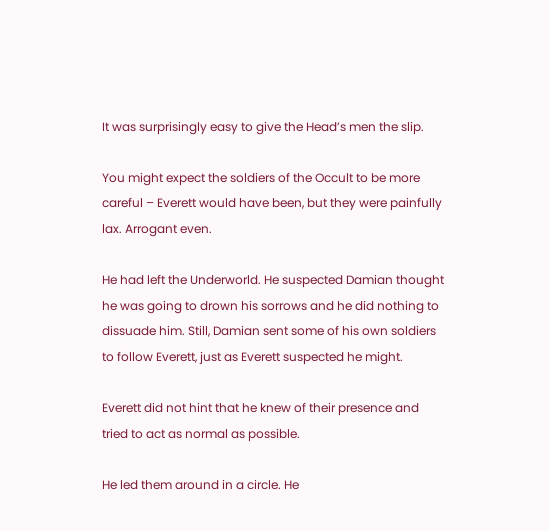It was surprisingly easy to give the Head’s men the slip.

You might expect the soldiers of the Occult to be more careful – Everett would have been, but they were painfully lax. Arrogant even.

He had left the Underworld. He suspected Damian thought he was going to drown his sorrows and he did nothing to dissuade him. Still, Damian sent some of his own soldiers to follow Everett, just as Everett suspected he might.

Everett did not hint that he knew of their presence and tried to act as normal as possible.

He led them around in a circle. He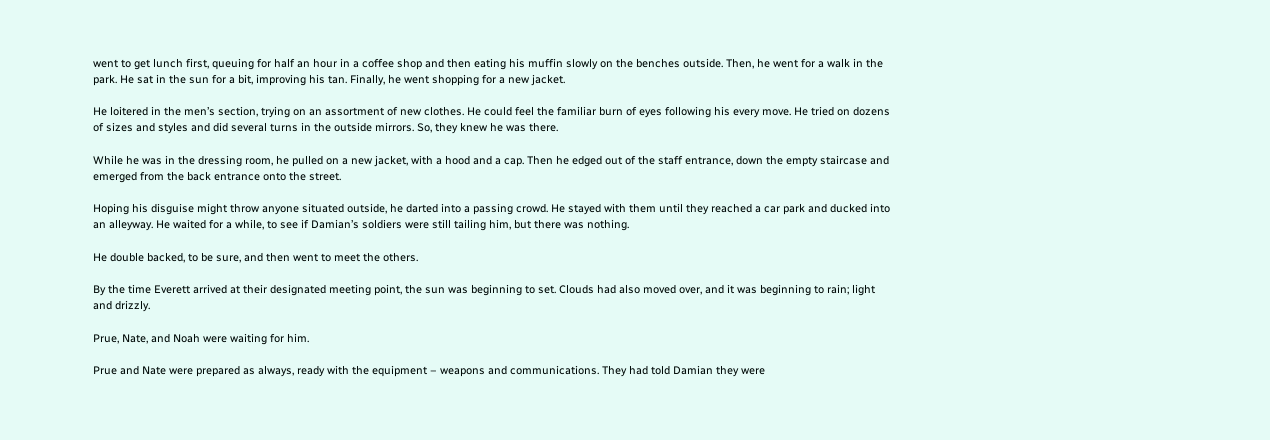went to get lunch first, queuing for half an hour in a coffee shop and then eating his muffin slowly on the benches outside. Then, he went for a walk in the park. He sat in the sun for a bit, improving his tan. Finally, he went shopping for a new jacket.

He loitered in the men’s section, trying on an assortment of new clothes. He could feel the familiar burn of eyes following his every move. He tried on dozens of sizes and styles and did several turns in the outside mirrors. So, they knew he was there.

While he was in the dressing room, he pulled on a new jacket, with a hood and a cap. Then he edged out of the staff entrance, down the empty staircase and emerged from the back entrance onto the street.

Hoping his disguise might throw anyone situated outside, he darted into a passing crowd. He stayed with them until they reached a car park and ducked into an alleyway. He waited for a while, to see if Damian’s soldiers were still tailing him, but there was nothing.

He double backed, to be sure, and then went to meet the others.

By the time Everett arrived at their designated meeting point, the sun was beginning to set. Clouds had also moved over, and it was beginning to rain; light and drizzly.

Prue, Nate, and Noah were waiting for him.

Prue and Nate were prepared as always, ready with the equipment – weapons and communications. They had told Damian they were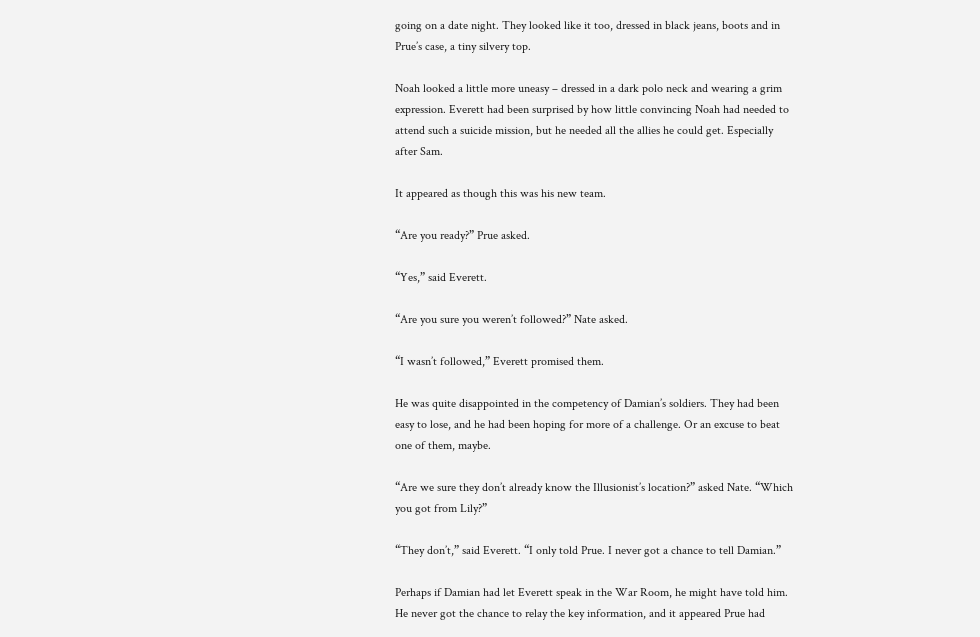going on a date night. They looked like it too, dressed in black jeans, boots and in Prue’s case, a tiny silvery top.

Noah looked a little more uneasy – dressed in a dark polo neck and wearing a grim expression. Everett had been surprised by how little convincing Noah had needed to attend such a suicide mission, but he needed all the allies he could get. Especially after Sam.

It appeared as though this was his new team.

“Are you ready?” Prue asked.

“Yes,” said Everett.

“Are you sure you weren’t followed?” Nate asked.

“I wasn’t followed,” Everett promised them.

He was quite disappointed in the competency of Damian’s soldiers. They had been easy to lose, and he had been hoping for more of a challenge. Or an excuse to beat one of them, maybe.

“Are we sure they don’t already know the Illusionist’s location?” asked Nate. “Which you got from Lily?”

“They don’t,” said Everett. “I only told Prue. I never got a chance to tell Damian.”

Perhaps if Damian had let Everett speak in the War Room, he might have told him. He never got the chance to relay the key information, and it appeared Prue had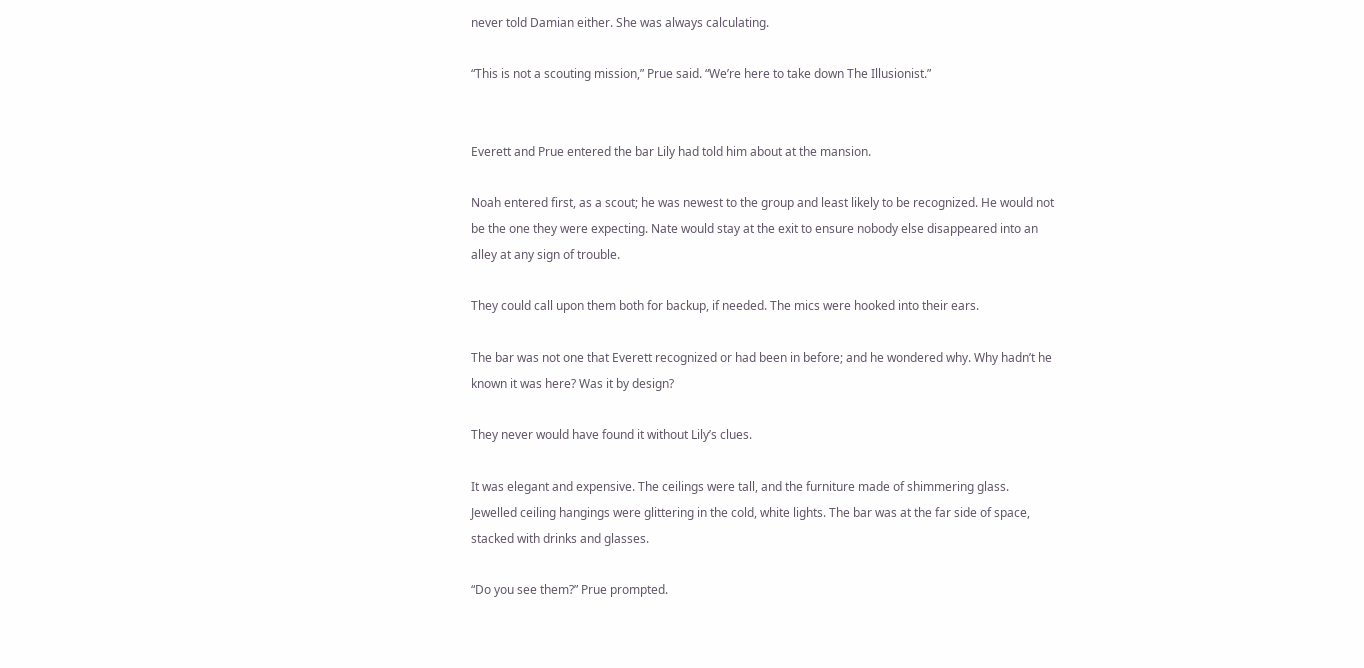never told Damian either. She was always calculating.

“This is not a scouting mission,” Prue said. “We’re here to take down The Illusionist.”


Everett and Prue entered the bar Lily had told him about at the mansion.

Noah entered first, as a scout; he was newest to the group and least likely to be recognized. He would not be the one they were expecting. Nate would stay at the exit to ensure nobody else disappeared into an alley at any sign of trouble.

They could call upon them both for backup, if needed. The mics were hooked into their ears.

The bar was not one that Everett recognized or had been in before; and he wondered why. Why hadn’t he known it was here? Was it by design?

They never would have found it without Lily’s clues.

It was elegant and expensive. The ceilings were tall, and the furniture made of shimmering glass. Jewelled ceiling hangings were glittering in the cold, white lights. The bar was at the far side of space, stacked with drinks and glasses.

“Do you see them?” Prue prompted.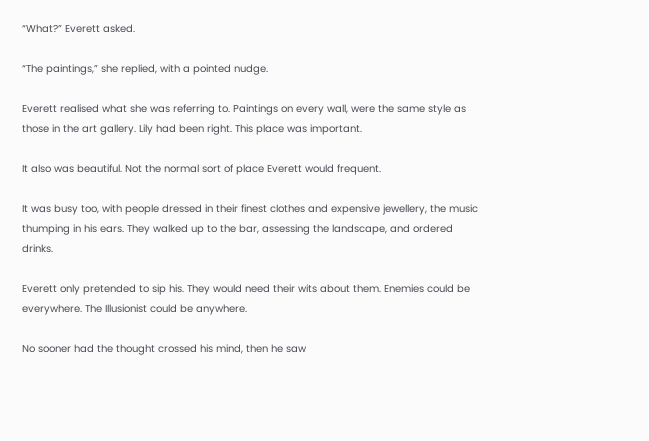“What?” Everett asked.

“The paintings,” she replied, with a pointed nudge.

Everett realised what she was referring to. Paintings on every wall, were the same style as those in the art gallery. Lily had been right. This place was important.

It also was beautiful. Not the normal sort of place Everett would frequent.

It was busy too, with people dressed in their finest clothes and expensive jewellery, the music thumping in his ears. They walked up to the bar, assessing the landscape, and ordered drinks.

Everett only pretended to sip his. They would need their wits about them. Enemies could be everywhere. The Illusionist could be anywhere.

No sooner had the thought crossed his mind, then he saw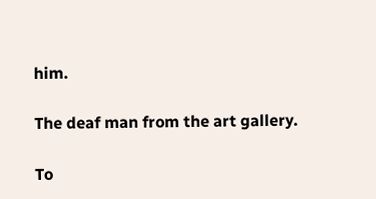him.

The deaf man from the art gallery.

To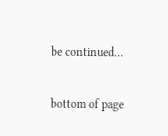be continued…


bottom of page